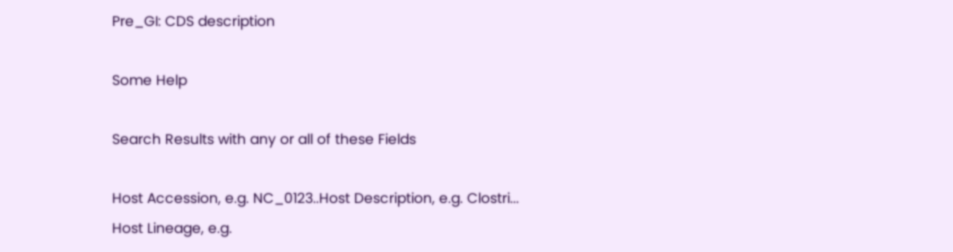Pre_GI: CDS description

Some Help

Search Results with any or all of these Fields

Host Accession, e.g. NC_0123..Host Description, e.g. Clostri...
Host Lineage, e.g.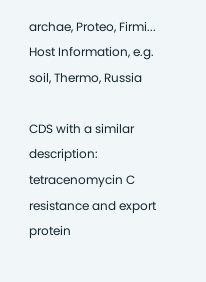archae, Proteo, Firmi...
Host Information, e.g. soil, Thermo, Russia

CDS with a similar description: tetracenomycin C resistance and export protein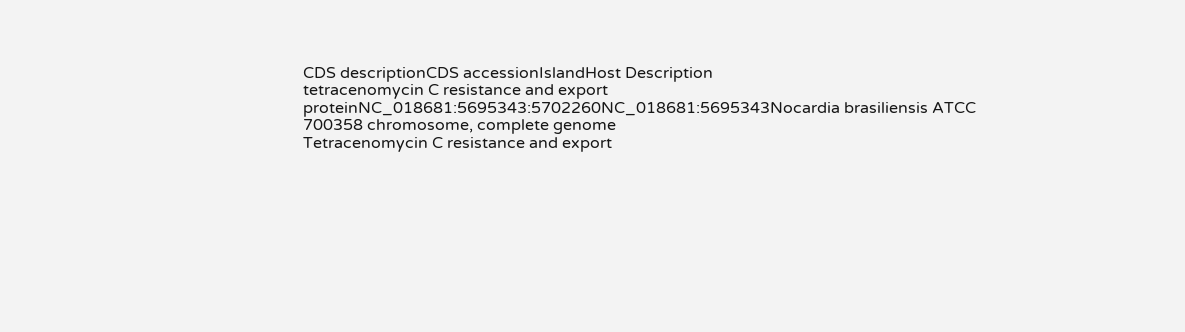CDS descriptionCDS accessionIslandHost Description
tetracenomycin C resistance and export proteinNC_018681:5695343:5702260NC_018681:5695343Nocardia brasiliensis ATCC 700358 chromosome, complete genome
Tetracenomycin C resistance and export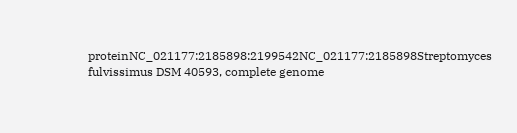proteinNC_021177:2185898:2199542NC_021177:2185898Streptomyces fulvissimus DSM 40593, complete genome